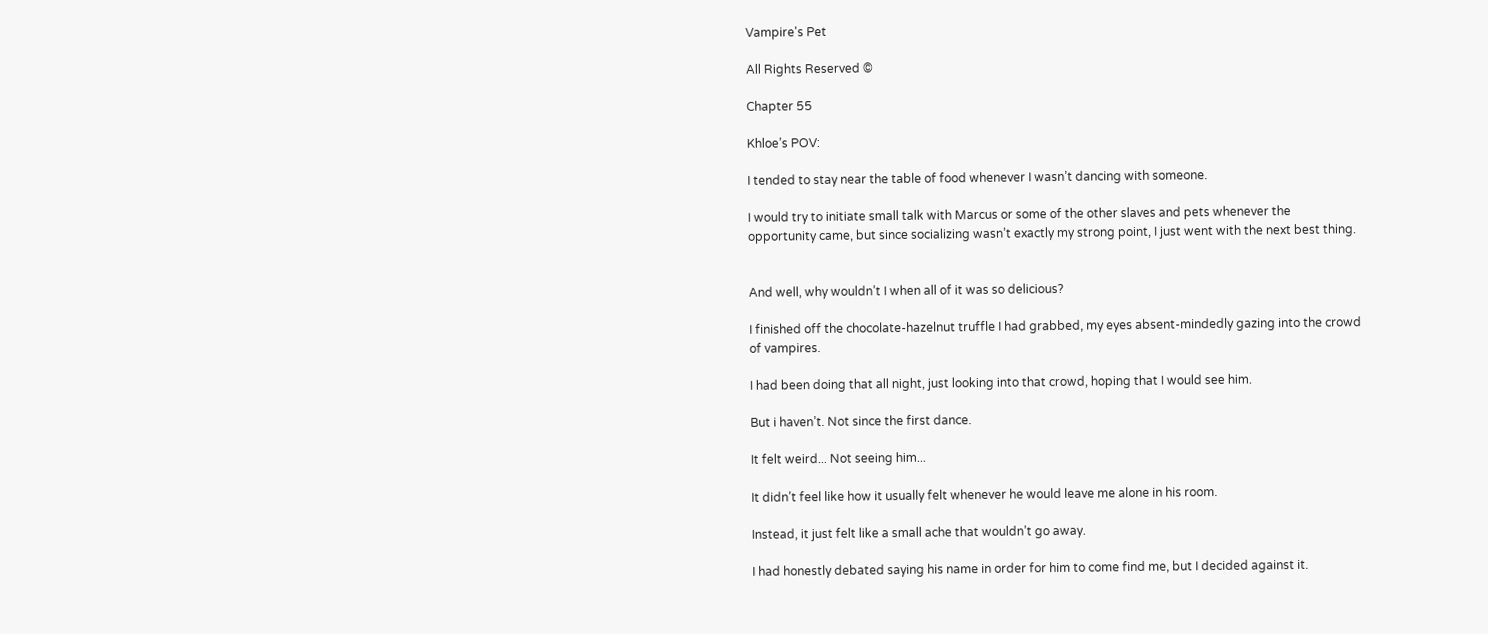Vampire's Pet

All Rights Reserved ©

Chapter 55

Khloe’s POV:

I tended to stay near the table of food whenever I wasn’t dancing with someone.

I would try to initiate small talk with Marcus or some of the other slaves and pets whenever the opportunity came, but since socializing wasn’t exactly my strong point, I just went with the next best thing.


And well, why wouldn’t I when all of it was so delicious?

I finished off the chocolate-hazelnut truffle I had grabbed, my eyes absent-mindedly gazing into the crowd of vampires.

I had been doing that all night, just looking into that crowd, hoping that I would see him.

But i haven’t. Not since the first dance.

It felt weird... Not seeing him...

It didn’t feel like how it usually felt whenever he would leave me alone in his room.

Instead, it just felt like a small ache that wouldn’t go away.

I had honestly debated saying his name in order for him to come find me, but I decided against it.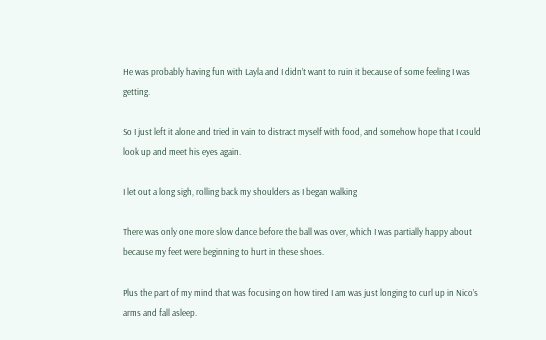He was probably having fun with Layla and I didn’t want to ruin it because of some feeling I was getting.

So I just left it alone and tried in vain to distract myself with food, and somehow hope that I could look up and meet his eyes again.

I let out a long sigh, rolling back my shoulders as I began walking

There was only one more slow dance before the ball was over, which I was partially happy about because my feet were beginning to hurt in these shoes.

Plus the part of my mind that was focusing on how tired I am was just longing to curl up in Nico’s arms and fall asleep.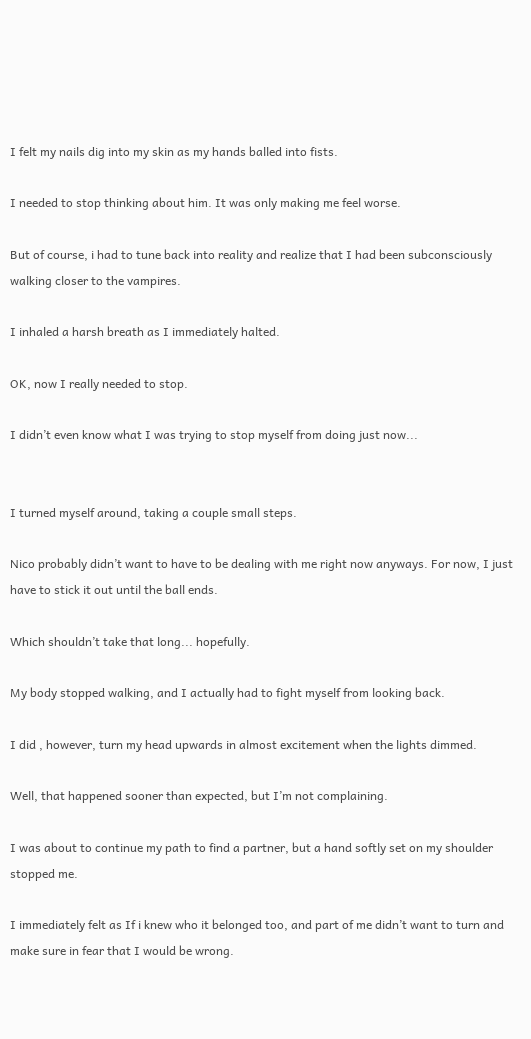I felt my nails dig into my skin as my hands balled into fists.

I needed to stop thinking about him. It was only making me feel worse.

But of course, i had to tune back into reality and realize that I had been subconsciously walking closer to the vampires.

I inhaled a harsh breath as I immediately halted.

OK, now I really needed to stop.

I didn’t even know what I was trying to stop myself from doing just now...


I turned myself around, taking a couple small steps.

Nico probably didn’t want to have to be dealing with me right now anyways. For now, I just have to stick it out until the ball ends.

Which shouldn’t take that long... hopefully.

My body stopped walking, and I actually had to fight myself from looking back.

I did , however, turn my head upwards in almost excitement when the lights dimmed.

Well, that happened sooner than expected, but I’m not complaining.

I was about to continue my path to find a partner, but a hand softly set on my shoulder stopped me.

I immediately felt as If i knew who it belonged too, and part of me didn’t want to turn and make sure in fear that I would be wrong.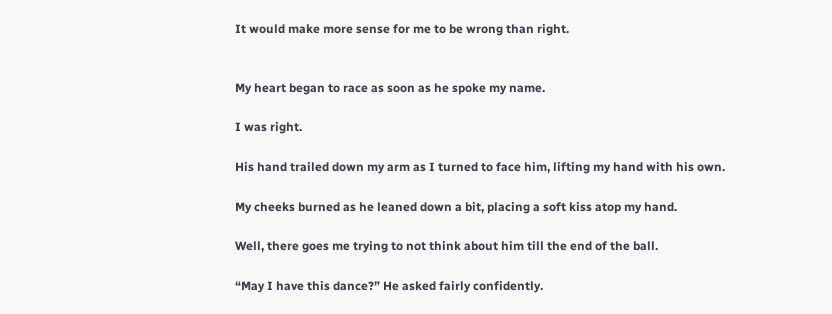It would make more sense for me to be wrong than right.


My heart began to race as soon as he spoke my name.

I was right.

His hand trailed down my arm as I turned to face him, lifting my hand with his own.

My cheeks burned as he leaned down a bit, placing a soft kiss atop my hand.

Well, there goes me trying to not think about him till the end of the ball.

“May I have this dance?” He asked fairly confidently.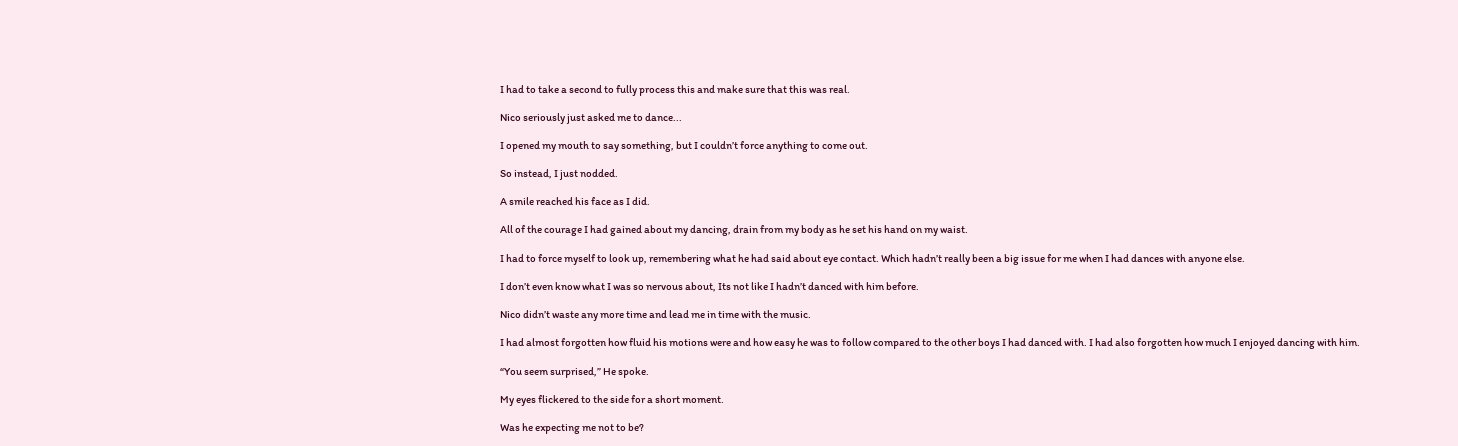I had to take a second to fully process this and make sure that this was real.

Nico seriously just asked me to dance...

I opened my mouth to say something, but I couldn’t force anything to come out.

So instead, I just nodded.

A smile reached his face as I did.

All of the courage I had gained about my dancing, drain from my body as he set his hand on my waist.

I had to force myself to look up, remembering what he had said about eye contact. Which hadn’t really been a big issue for me when I had dances with anyone else.

I don’t even know what I was so nervous about, Its not like I hadn’t danced with him before.

Nico didn’t waste any more time and lead me in time with the music.

I had almost forgotten how fluid his motions were and how easy he was to follow compared to the other boys I had danced with. I had also forgotten how much I enjoyed dancing with him.

“You seem surprised,” He spoke.

My eyes flickered to the side for a short moment.

Was he expecting me not to be?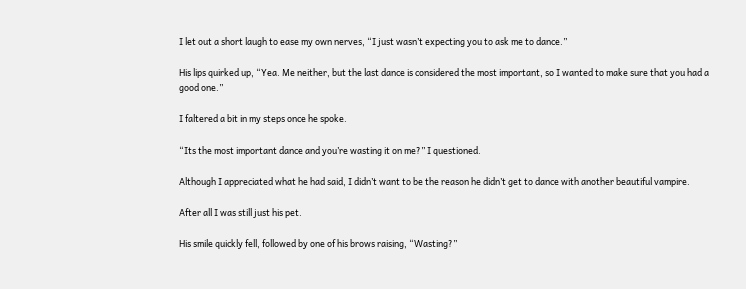I let out a short laugh to ease my own nerves, “I just wasn’t expecting you to ask me to dance.”

His lips quirked up, “Yea. Me neither, but the last dance is considered the most important, so I wanted to make sure that you had a good one.”

I faltered a bit in my steps once he spoke.

“Its the most important dance and you’re wasting it on me?” I questioned.

Although I appreciated what he had said, I didn’t want to be the reason he didn’t get to dance with another beautiful vampire.

After all I was still just his pet.

His smile quickly fell, followed by one of his brows raising, “Wasting?”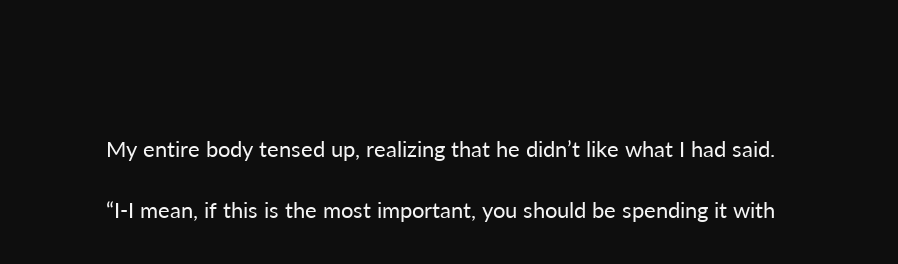My entire body tensed up, realizing that he didn’t like what I had said.

“I-I mean, if this is the most important, you should be spending it with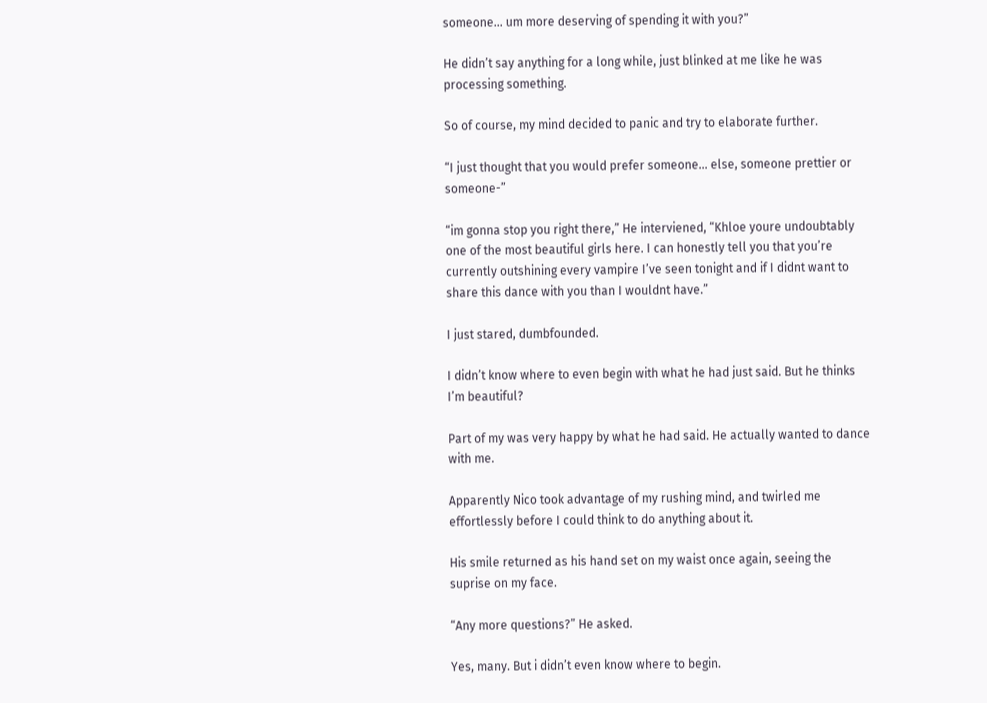someone... um more deserving of spending it with you?”

He didn’t say anything for a long while, just blinked at me like he was processing something.

So of course, my mind decided to panic and try to elaborate further.

“I just thought that you would prefer someone... else, someone prettier or someone-”

“im gonna stop you right there,” He interviened, “Khloe youre undoubtably one of the most beautiful girls here. I can honestly tell you that you’re currently outshining every vampire I’ve seen tonight and if I didnt want to share this dance with you than I wouldnt have.”

I just stared, dumbfounded.

I didn’t know where to even begin with what he had just said. But he thinks I’m beautiful?

Part of my was very happy by what he had said. He actually wanted to dance with me.

Apparently Nico took advantage of my rushing mind, and twirled me effortlessly before I could think to do anything about it.

His smile returned as his hand set on my waist once again, seeing the suprise on my face.

“Any more questions?” He asked.

Yes, many. But i didn’t even know where to begin.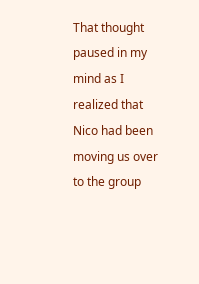That thought paused in my mind as I realized that Nico had been moving us over to the group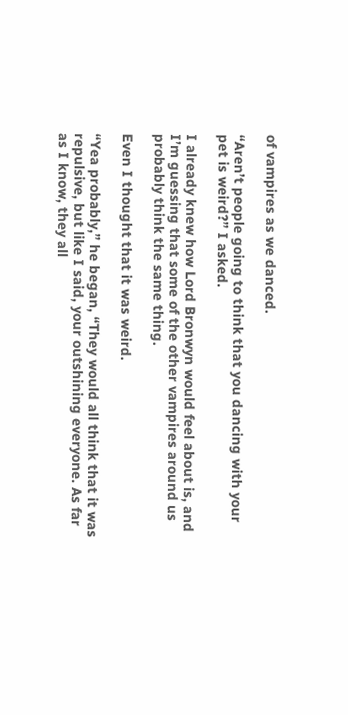of vampires as we danced.

“Aren’t people going to think that you dancing with your pet is weird?” I asked.

I already knew how Lord Bronwyn would feel about is, and I’m guessing that some of the other vampires around us probably think the same thing.

Even I thought that it was weird.

“Yea probably,” he began, “They would all think that it was repulsive, but like I said, your outshining everyone. As far as I know, they all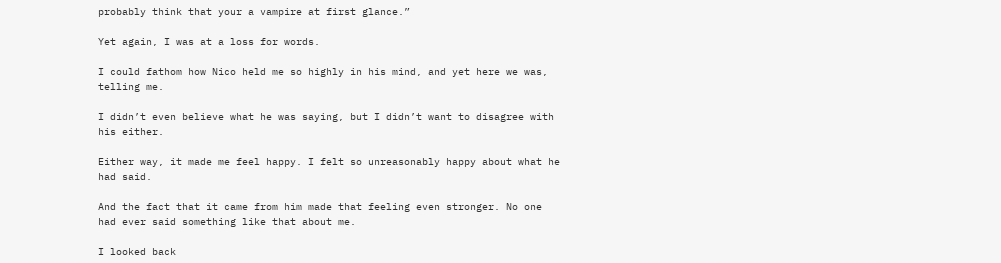probably think that your a vampire at first glance.”

Yet again, I was at a loss for words.

I could fathom how Nico held me so highly in his mind, and yet here we was, telling me.

I didn’t even believe what he was saying, but I didn’t want to disagree with his either.

Either way, it made me feel happy. I felt so unreasonably happy about what he had said.

And the fact that it came from him made that feeling even stronger. No one had ever said something like that about me.

I looked back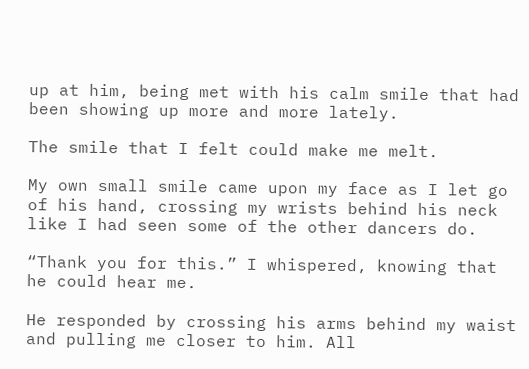up at him, being met with his calm smile that had been showing up more and more lately.

The smile that I felt could make me melt.

My own small smile came upon my face as I let go of his hand, crossing my wrists behind his neck like I had seen some of the other dancers do.

“Thank you for this.” I whispered, knowing that he could hear me.

He responded by crossing his arms behind my waist and pulling me closer to him. All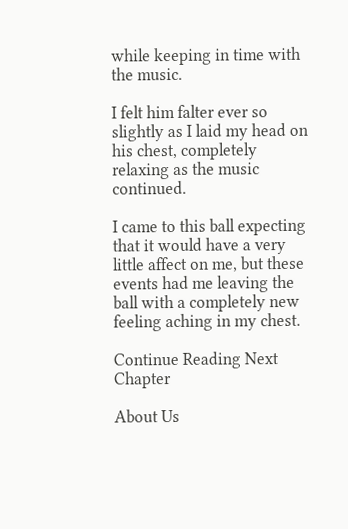while keeping in time with the music.

I felt him falter ever so slightly as I laid my head on his chest, completely relaxing as the music continued.

I came to this ball expecting that it would have a very little affect on me, but these events had me leaving the ball with a completely new feeling aching in my chest.

Continue Reading Next Chapter

About Us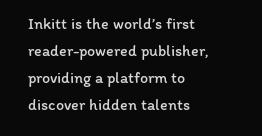Inkitt is the world’s first reader-powered publisher, providing a platform to discover hidden talents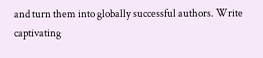and turn them into globally successful authors. Write captivating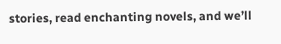stories, read enchanting novels, and we’ll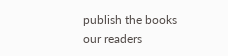publish the books our readers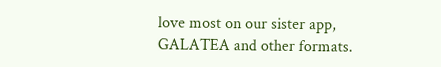love most on our sister app, GALATEA and other formats.